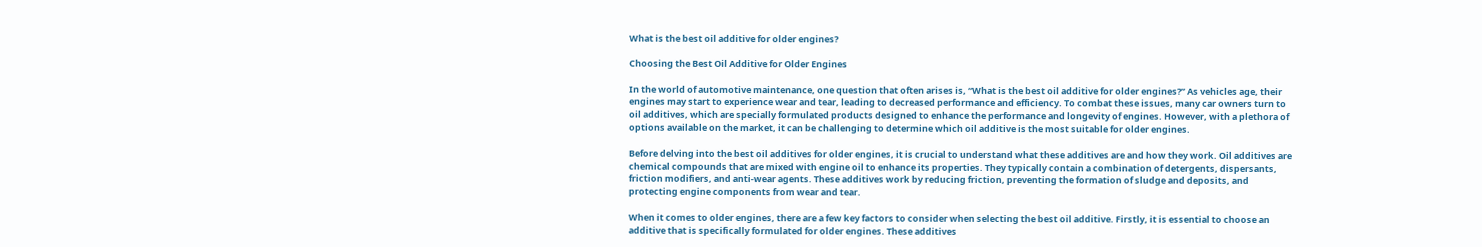What is the best oil additive for older engines?

Choosing the Best Oil Additive for Older Engines

In the world of automotive maintenance, one question that often arises is, “What is the best oil additive for older engines?” As vehicles age, their engines may start to experience wear and tear, leading to decreased performance and efficiency. To combat these issues, many car owners turn to oil additives, which are specially formulated products designed to enhance the performance and longevity of engines. However, with a plethora of options available on the market, it can be challenging to determine which oil additive is the most suitable for older engines.

Before delving into the best oil additives for older engines, it is crucial to understand what these additives are and how they work. Oil additives are chemical compounds that are mixed with engine oil to enhance its properties. They typically contain a combination of detergents, dispersants, friction modifiers, and anti-wear agents. These additives work by reducing friction, preventing the formation of sludge and deposits, and protecting engine components from wear and tear.

When it comes to older engines, there are a few key factors to consider when selecting the best oil additive. Firstly, it is essential to choose an additive that is specifically formulated for older engines. These additives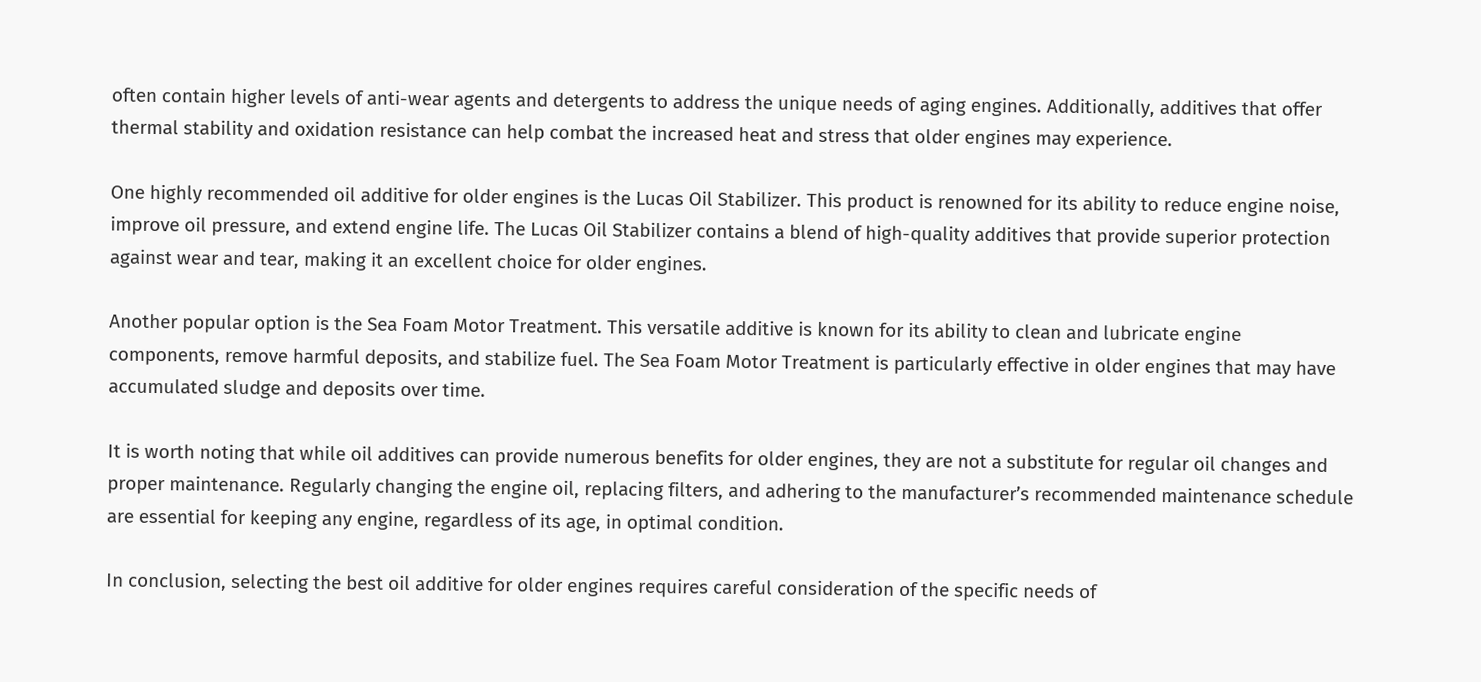often contain higher levels of anti-wear agents and detergents to address the unique needs of aging engines. Additionally, additives that offer thermal stability and oxidation resistance can help combat the increased heat and stress that older engines may experience.

One highly recommended oil additive for older engines is the Lucas Oil Stabilizer. This product is renowned for its ability to reduce engine noise, improve oil pressure, and extend engine life. The Lucas Oil Stabilizer contains a blend of high-quality additives that provide superior protection against wear and tear, making it an excellent choice for older engines.

Another popular option is the Sea Foam Motor Treatment. This versatile additive is known for its ability to clean and lubricate engine components, remove harmful deposits, and stabilize fuel. The Sea Foam Motor Treatment is particularly effective in older engines that may have accumulated sludge and deposits over time.

It is worth noting that while oil additives can provide numerous benefits for older engines, they are not a substitute for regular oil changes and proper maintenance. Regularly changing the engine oil, replacing filters, and adhering to the manufacturer’s recommended maintenance schedule are essential for keeping any engine, regardless of its age, in optimal condition.

In conclusion, selecting the best oil additive for older engines requires careful consideration of the specific needs of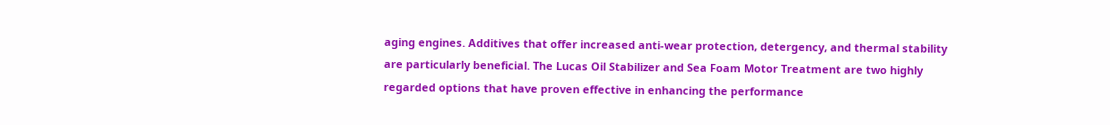aging engines. Additives that offer increased anti-wear protection, detergency, and thermal stability are particularly beneficial. The Lucas Oil Stabilizer and Sea Foam Motor Treatment are two highly regarded options that have proven effective in enhancing the performance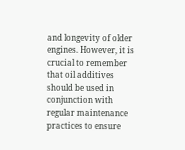and longevity of older engines. However, it is crucial to remember that oil additives should be used in conjunction with regular maintenance practices to ensure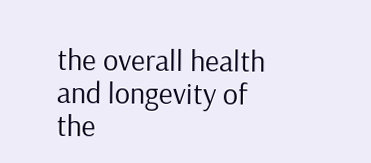the overall health and longevity of the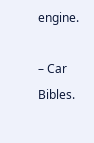engine.

– Car Bibles.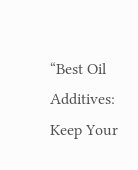“Best Oil Additives: Keep Your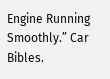Engine Running Smoothly.” Car Bibles.